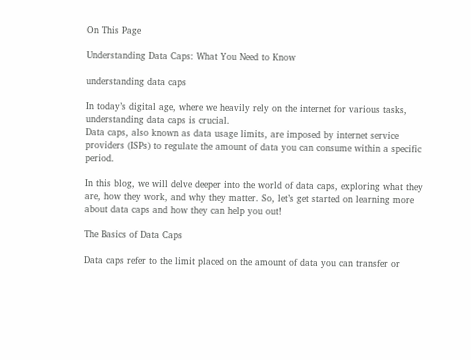On This Page

Understanding Data Caps: What You Need to Know

understanding data caps

In today’s digital age, where we heavily rely on the internet for various tasks, understanding data caps is crucial.
Data caps, also known as data usage limits, are imposed by internet service providers (ISPs) to regulate the amount of data you can consume within a specific period.

In this blog, we will delve deeper into the world of data caps, exploring what they are, how they work, and why they matter. So, let’s get started on learning more about data caps and how they can help you out!

The Basics of Data Caps

Data caps refer to the limit placed on the amount of data you can transfer or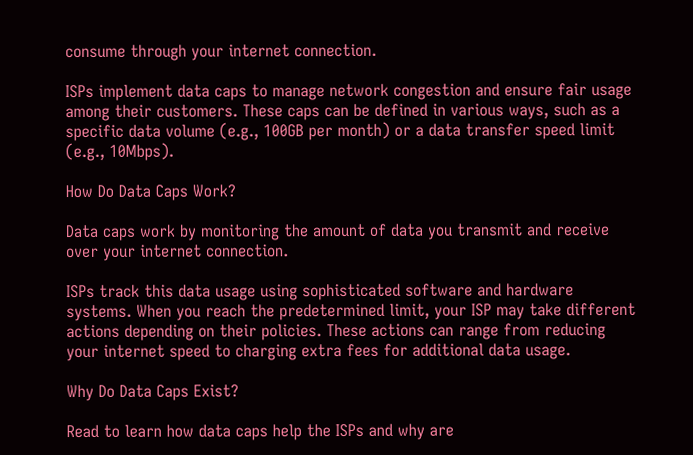consume through your internet connection.

ISPs implement data caps to manage network congestion and ensure fair usage among their customers. These caps can be defined in various ways, such as a specific data volume (e.g., 100GB per month) or a data transfer speed limit (e.g., 10Mbps).

How Do Data Caps Work?

Data caps work by monitoring the amount of data you transmit and receive over your internet connection.

ISPs track this data usage using sophisticated software and hardware systems. When you reach the predetermined limit, your ISP may take different actions depending on their policies. These actions can range from reducing your internet speed to charging extra fees for additional data usage.

Why Do Data Caps Exist?

Read to learn how data caps help the ISPs and why are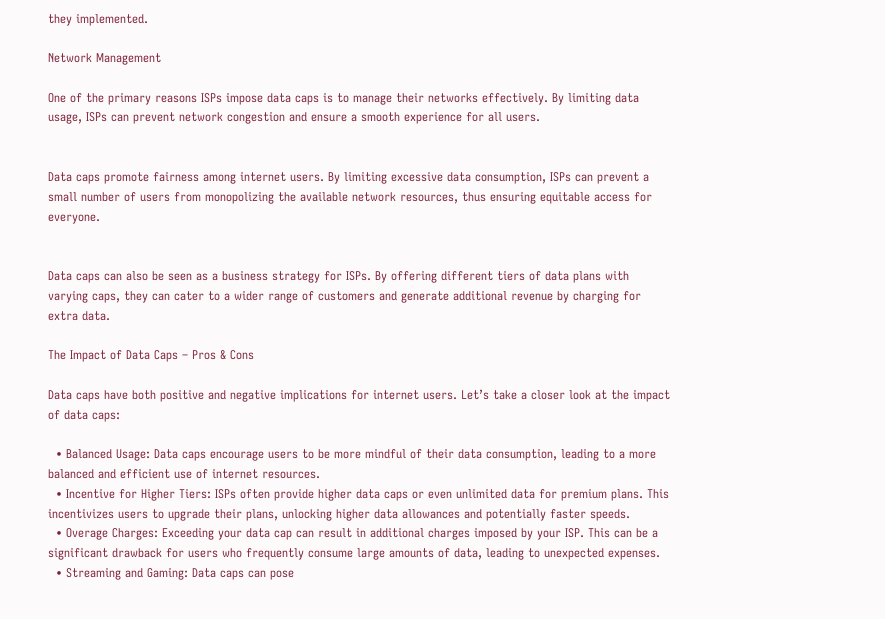they implemented.

Network Management

One of the primary reasons ISPs impose data caps is to manage their networks effectively. By limiting data usage, ISPs can prevent network congestion and ensure a smooth experience for all users.


Data caps promote fairness among internet users. By limiting excessive data consumption, ISPs can prevent a small number of users from monopolizing the available network resources, thus ensuring equitable access for everyone.


Data caps can also be seen as a business strategy for ISPs. By offering different tiers of data plans with varying caps, they can cater to a wider range of customers and generate additional revenue by charging for extra data.

The Impact of Data Caps – Pros & Cons

Data caps have both positive and negative implications for internet users. Let’s take a closer look at the impact of data caps:

  • Balanced Usage: Data caps encourage users to be more mindful of their data consumption, leading to a more balanced and efficient use of internet resources.
  • Incentive for Higher Tiers: ISPs often provide higher data caps or even unlimited data for premium plans. This incentivizes users to upgrade their plans, unlocking higher data allowances and potentially faster speeds.
  • Overage Charges: Exceeding your data cap can result in additional charges imposed by your ISP. This can be a significant drawback for users who frequently consume large amounts of data, leading to unexpected expenses.
  • Streaming and Gaming: Data caps can pose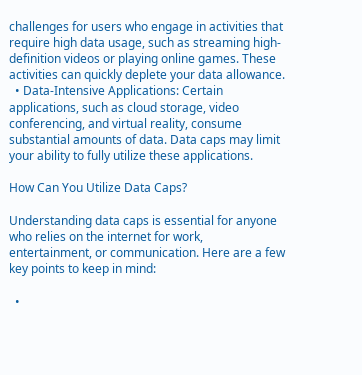challenges for users who engage in activities that require high data usage, such as streaming high-definition videos or playing online games. These activities can quickly deplete your data allowance.
  • Data-Intensive Applications: Certain applications, such as cloud storage, video conferencing, and virtual reality, consume substantial amounts of data. Data caps may limit your ability to fully utilize these applications.

How Can You Utilize Data Caps?

Understanding data caps is essential for anyone who relies on the internet for work, entertainment, or communication. Here are a few key points to keep in mind:

  •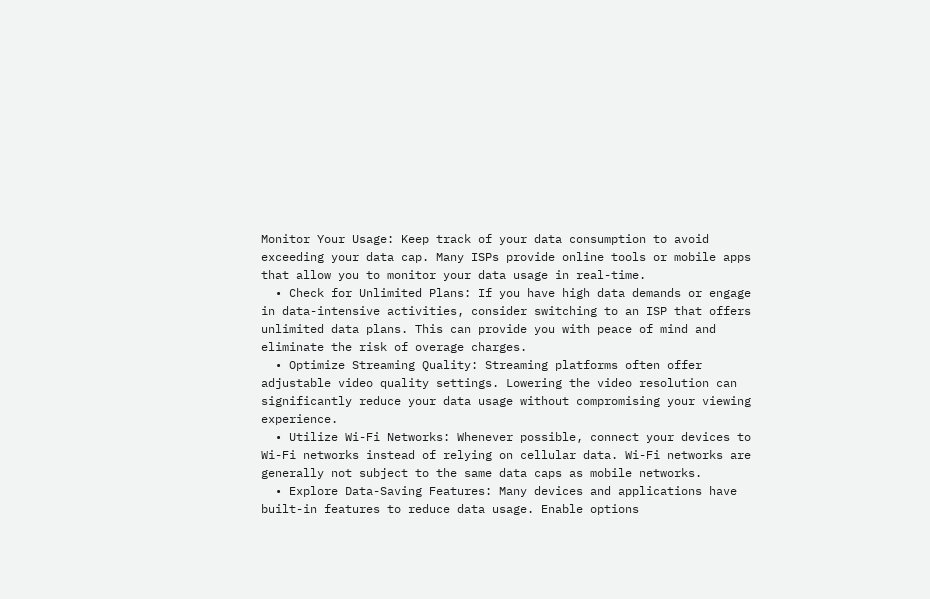Monitor Your Usage: Keep track of your data consumption to avoid exceeding your data cap. Many ISPs provide online tools or mobile apps that allow you to monitor your data usage in real-time.
  • Check for Unlimited Plans: If you have high data demands or engage in data-intensive activities, consider switching to an ISP that offers unlimited data plans. This can provide you with peace of mind and eliminate the risk of overage charges.
  • Optimize Streaming Quality: Streaming platforms often offer adjustable video quality settings. Lowering the video resolution can significantly reduce your data usage without compromising your viewing experience.
  • Utilize Wi-Fi Networks: Whenever possible, connect your devices to Wi-Fi networks instead of relying on cellular data. Wi-Fi networks are generally not subject to the same data caps as mobile networks.
  • Explore Data-Saving Features: Many devices and applications have built-in features to reduce data usage. Enable options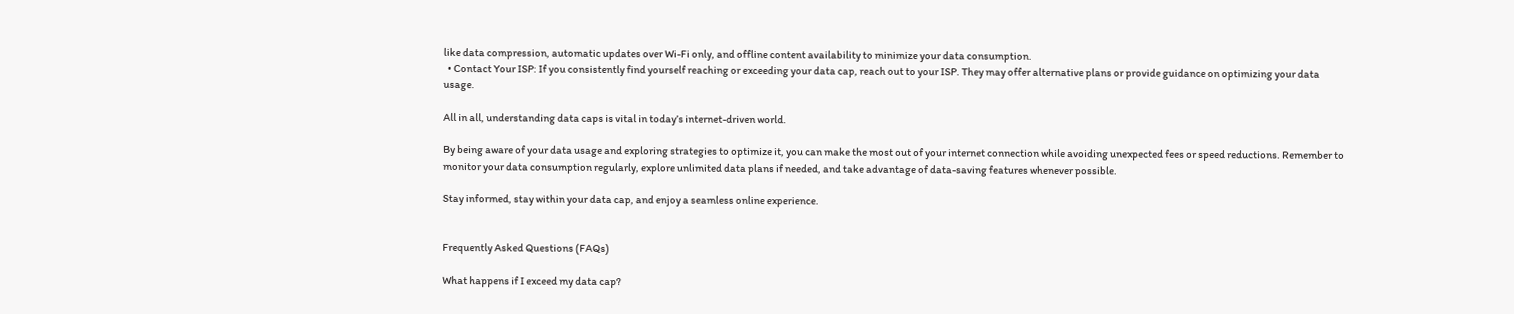like data compression, automatic updates over Wi-Fi only, and offline content availability to minimize your data consumption.
  • Contact Your ISP: If you consistently find yourself reaching or exceeding your data cap, reach out to your ISP. They may offer alternative plans or provide guidance on optimizing your data usage.

All in all, understanding data caps is vital in today’s internet-driven world.

By being aware of your data usage and exploring strategies to optimize it, you can make the most out of your internet connection while avoiding unexpected fees or speed reductions. Remember to monitor your data consumption regularly, explore unlimited data plans if needed, and take advantage of data-saving features whenever possible.

Stay informed, stay within your data cap, and enjoy a seamless online experience.


Frequently Asked Questions (FAQs)

What happens if I exceed my data cap?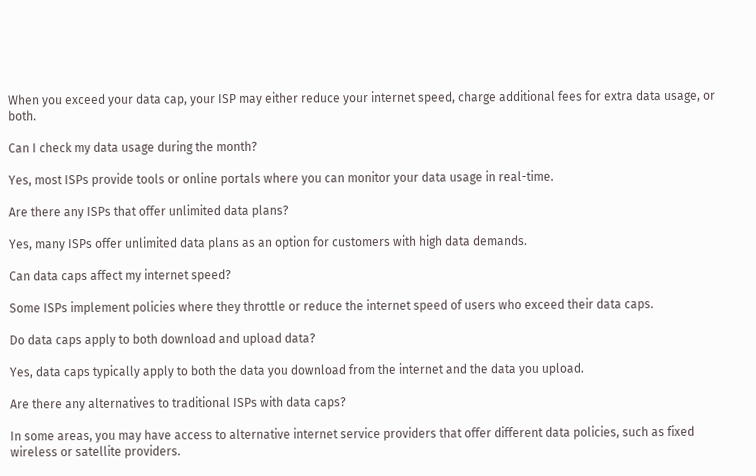When you exceed your data cap, your ISP may either reduce your internet speed, charge additional fees for extra data usage, or both.

Can I check my data usage during the month?

Yes, most ISPs provide tools or online portals where you can monitor your data usage in real-time.

Are there any ISPs that offer unlimited data plans?

Yes, many ISPs offer unlimited data plans as an option for customers with high data demands.

Can data caps affect my internet speed?

Some ISPs implement policies where they throttle or reduce the internet speed of users who exceed their data caps.

Do data caps apply to both download and upload data?

Yes, data caps typically apply to both the data you download from the internet and the data you upload.

Are there any alternatives to traditional ISPs with data caps?

In some areas, you may have access to alternative internet service providers that offer different data policies, such as fixed wireless or satellite providers.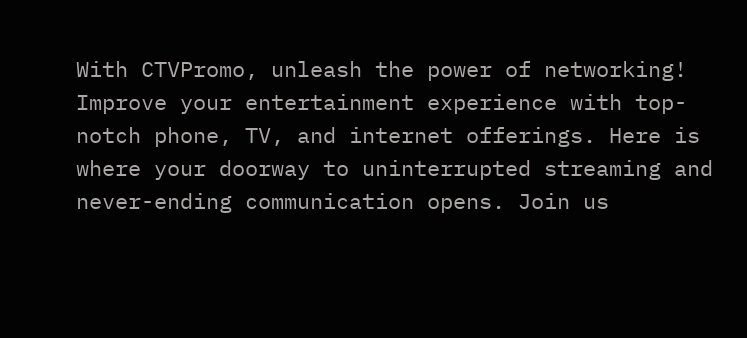With CTVPromo, unleash the power of networking! Improve your entertainment experience with top-notch phone, TV, and internet offerings. Here is where your doorway to uninterrupted streaming and never-ending communication opens. Join us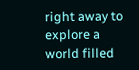right away to explore a world filled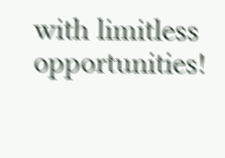with limitless opportunities!